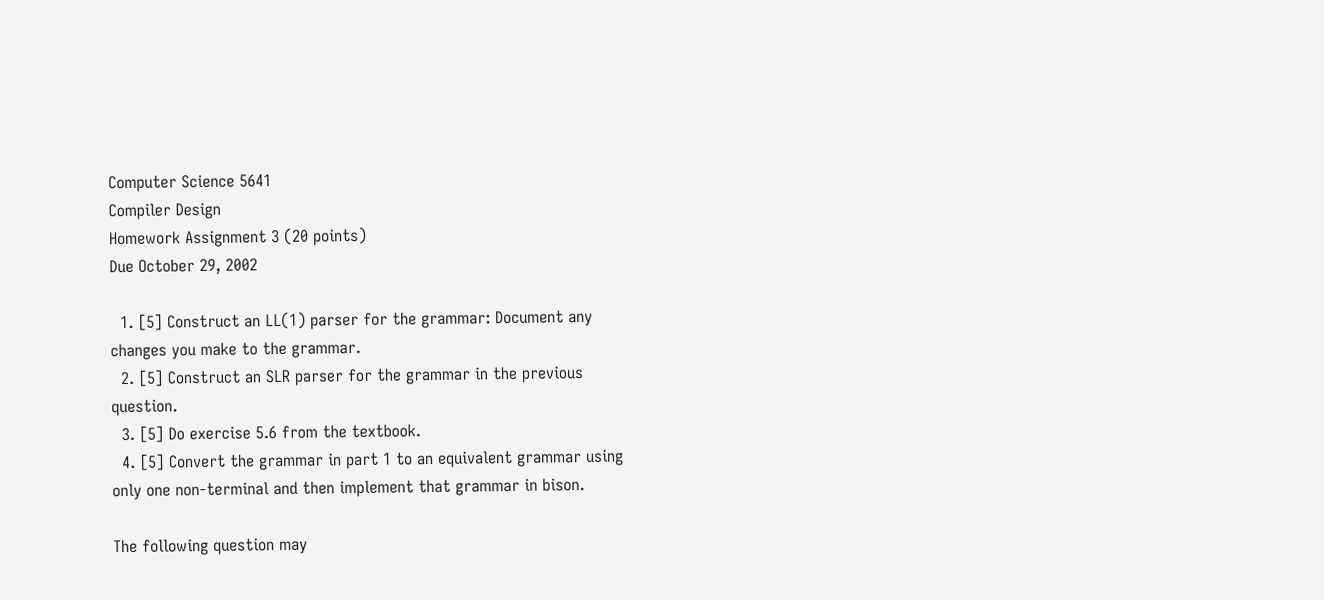Computer Science 5641
Compiler Design
Homework Assignment 3 (20 points)
Due October 29, 2002

  1. [5] Construct an LL(1) parser for the grammar: Document any changes you make to the grammar.
  2. [5] Construct an SLR parser for the grammar in the previous question.
  3. [5] Do exercise 5.6 from the textbook.
  4. [5] Convert the grammar in part 1 to an equivalent grammar using only one non-terminal and then implement that grammar in bison.

The following question may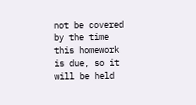not be covered by the time this homework is due, so it will be held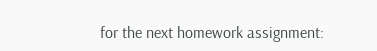for the next homework assignment: